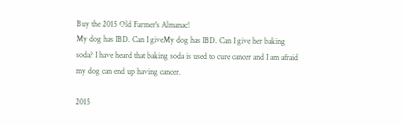Buy the 2015 Old Farmer's Almanac!
My dog has IBD. Can I giveMy dog has IBD. Can I give her baking soda? I have heard that baking soda is used to cure cancer and I am afraid my dog can end up having cancer.

2015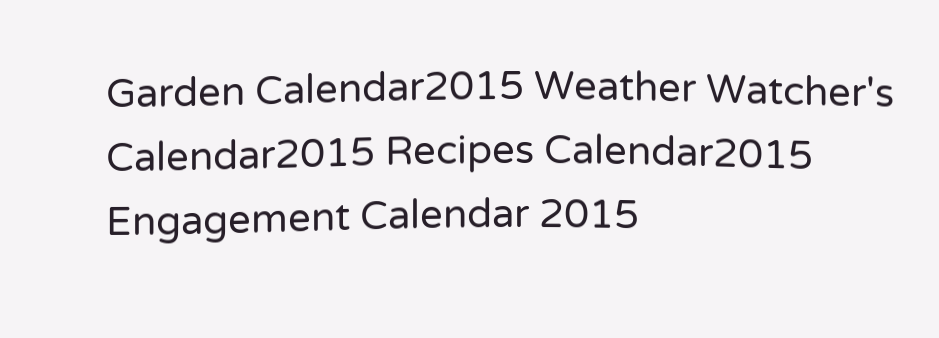Garden Calendar2015 Weather Watcher's Calendar2015 Recipes Calendar2015 Engagement Calendar 2015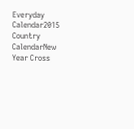Everyday Calendar2015 Country CalendarNew Year Cross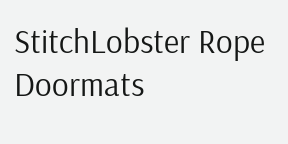StitchLobster Rope Doormats